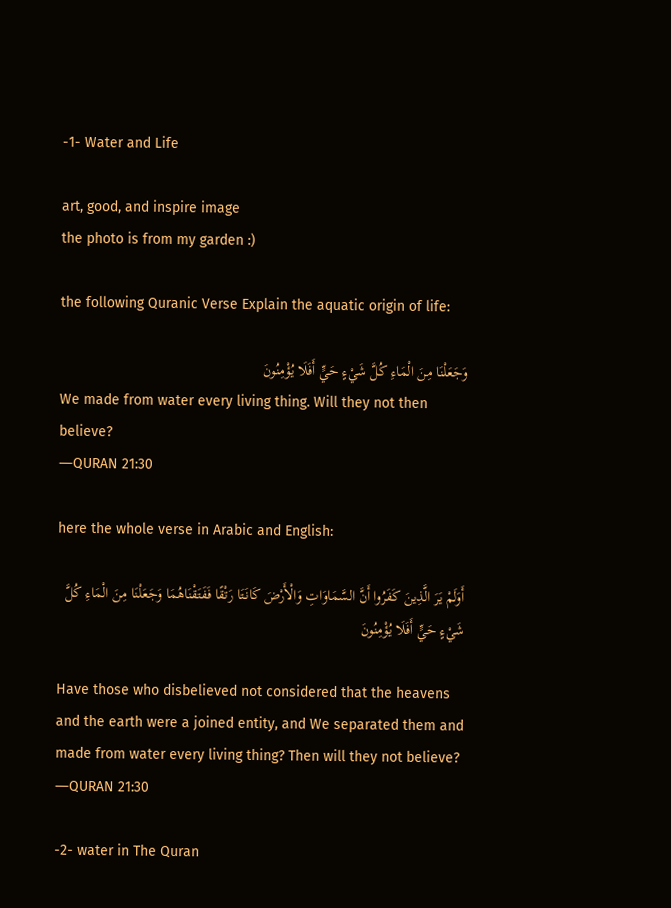-1- Water and Life

art, good, and inspire image
the photo is from my garden :)

the following Quranic Verse Explain the aquatic origin of life:

وَجَعَلْنَا مِنَ الْمَاءِ كُلَّ شَيْءٍ حَيٍّ أَفَلَا يُؤْمِنُونَ
We made from water every living thing. Will they not then believe?
―QURAN 21:30

here the whole verse in Arabic and English:

أَوَلَمْ يَرَ الَّذِينَ كَفَرُوا أَنَّ السَّمَاوَاتِ وَالْأَرْضَ كَانَتَا رَتْقًا فَفَتَقْنَاهُمَا وَجَعَلْنَا مِنَ الْمَاءِ كُلَّ شَيْءٍ حَيٍّ أَفَلَا يُؤْمِنُونَ

Have those who disbelieved not considered that the heavens and the earth were a joined entity, and We separated them and made from water every living thing? Then will they not believe? ―QURAN 21:30

-2- water in The Quran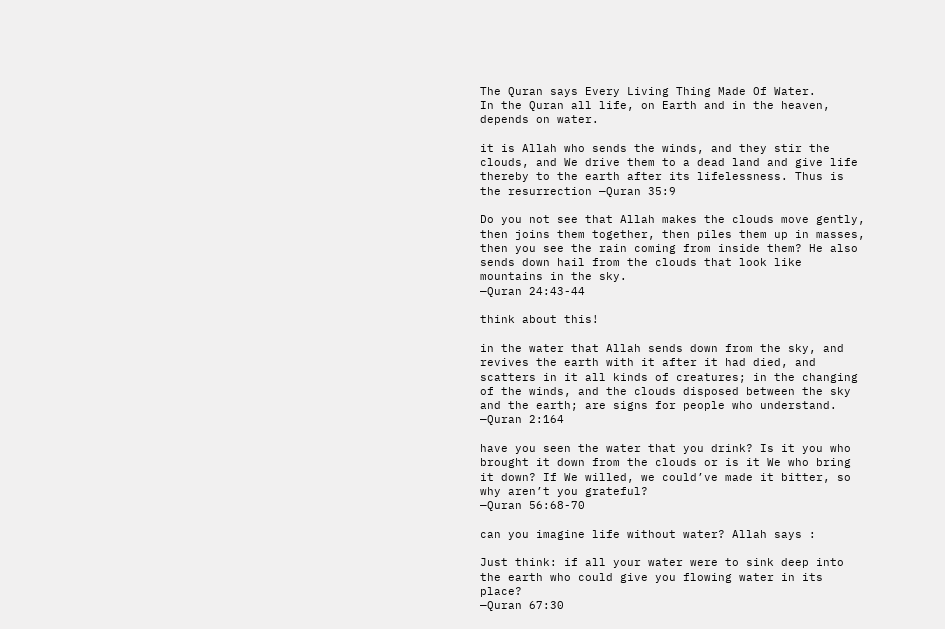The Quran says Every Living Thing Made Of Water.
In the Quran all life, on Earth and in the heaven, depends on water.

it is Allah who sends the winds, and they stir the clouds, and We drive them to a dead land and give life thereby to the earth after its lifelessness. Thus is the resurrection —Quran 35:9

Do you not see that Allah makes the clouds move gently, then joins them together, then piles them up in masses, then you see the rain coming from inside them? He also sends down hail from the clouds that look like mountains in the sky.
—Quran 24:43-44

think about this!

in the water that Allah sends down from the sky, and revives the earth with it after it had died, and scatters in it all kinds of creatures; in the changing of the winds, and the clouds disposed between the sky and the earth; are signs for people who understand.
—Quran 2:164

have you seen the water that you drink? Is it you who brought it down from the clouds or is it We who bring it down? If We willed, we could’ve made it bitter, so why aren’t you grateful?
—Quran 56:68-70

can you imagine life without water? Allah says :

Just think: if all your water were to sink deep into the earth who could give you flowing water in its place?
—Quran 67:30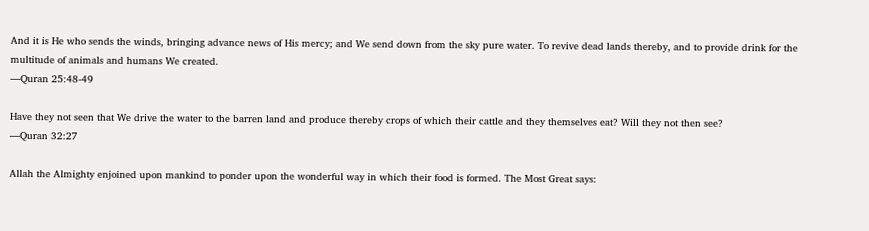And it is He who sends the winds, bringing advance news of His mercy; and We send down from the sky pure water. To revive dead lands thereby, and to provide drink for the multitude of animals and humans We created.
—Quran 25:48-49

Have they not seen that We drive the water to the barren land and produce thereby crops of which their cattle and they themselves eat? Will they not then see?
—Quran 32:27

Allah the Almighty enjoined upon mankind to ponder upon the wonderful way in which their food is formed. The Most Great says: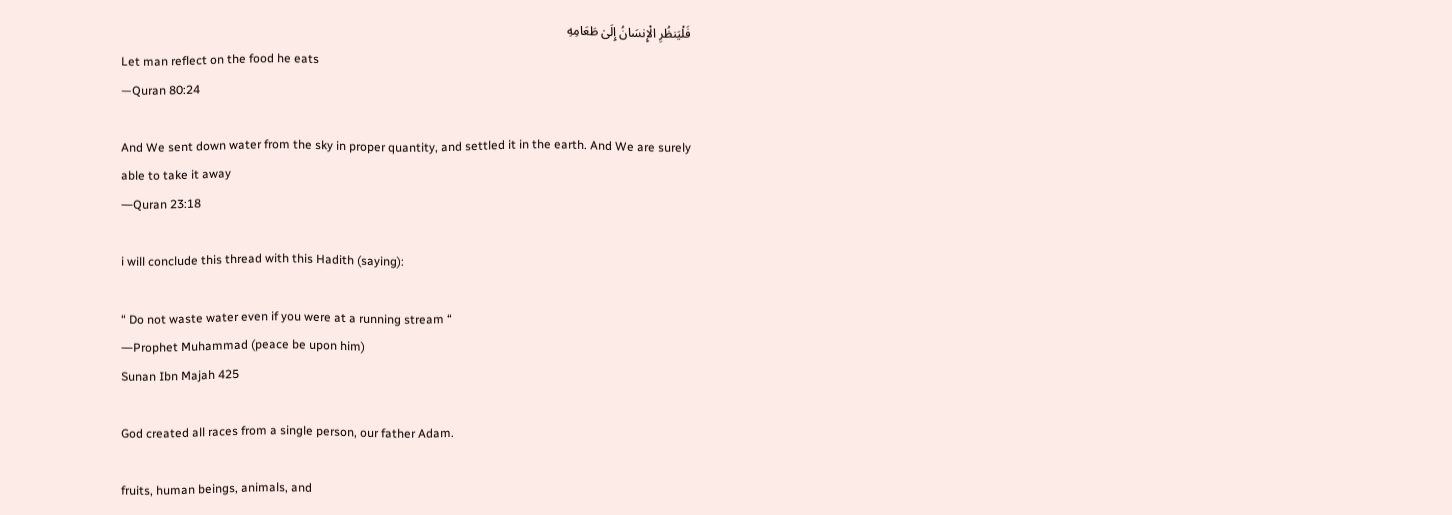فَلْيَنظُرِ الْإِنسَانُ إِلَىٰ طَعَامِهِ
Let man reflect on the food he eats
—Quran 80:24

And We sent down water from the sky in proper quantity, and settled it in the earth. And We are surely able to take it away
―Quran 23:18

i will conclude this thread with this Hadith (saying):

“ Do not waste water even if you were at a running stream “
―Prophet Muhammad (peace be upon him)
Sunan Ibn Majah 425

God created all races from a single person, our father Adam.

fruits, human beings, animals, and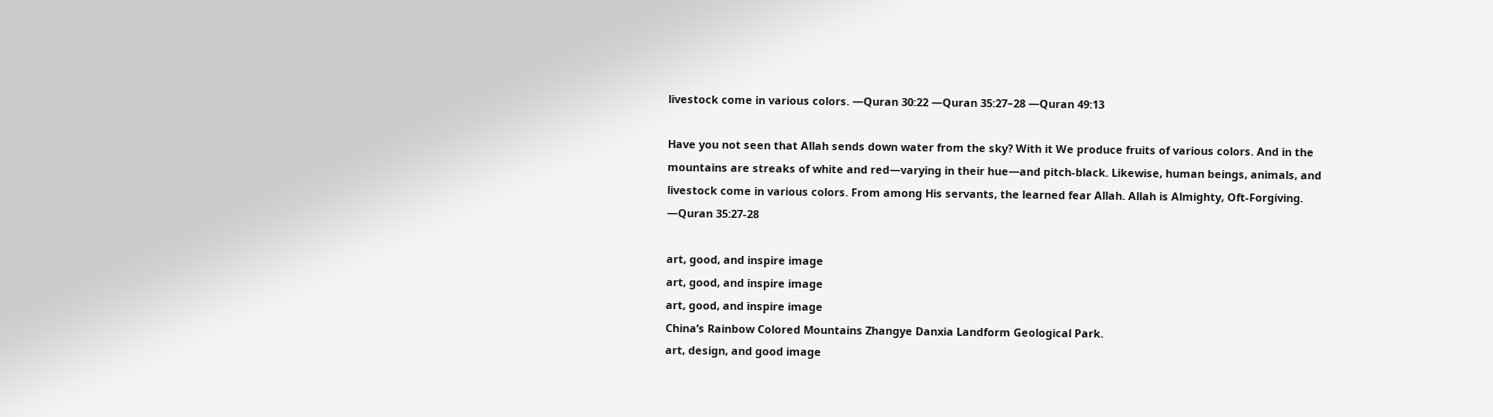livestock come in various colors. ―Quran 30:22 ―Quran 35:27–28 ―Quran 49:13

Have you not seen that Allah sends down water from the sky? With it We produce fruits of various colors. And in the mountains are streaks of white and red—varying in their hue—and pitch-black. Likewise, human beings, animals, and livestock come in various colors. From among His servants, the learned fear Allah. Allah is Almighty, Oft-Forgiving.
―Quran 35:27-28

art, good, and inspire image
art, good, and inspire image
art, good, and inspire image
China’s Rainbow Colored Mountains Zhangye Danxia Landform Geological Park.
art, design, and good image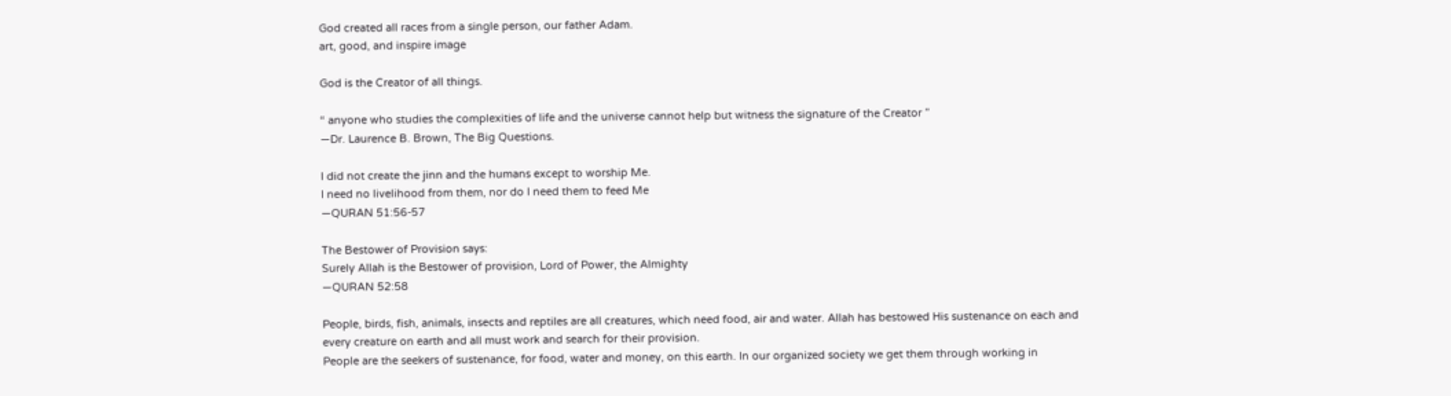God created all races from a single person, our father Adam.
art, good, and inspire image

God is the Creator of all things.

“ anyone who studies the complexities of life and the universe cannot help but witness the signature of the Creator ”
―Dr. Laurence B. Brown, The Big Questions.

I did not create the jinn and the humans except to worship Me.
I need no livelihood from them, nor do I need them to feed Me
―QURAN 51:56-57

The Bestower of Provision says:
Surely Allah is the Bestower of provision, Lord of Power, the Almighty
―QURAN 52:58

People, birds, fish, animals, insects and reptiles are all creatures, which need food, air and water. Allah has bestowed His sustenance on each and every creature on earth and all must work and search for their provision.
People are the seekers of sustenance, for food, water and money, on this earth. In our organized society we get them through working in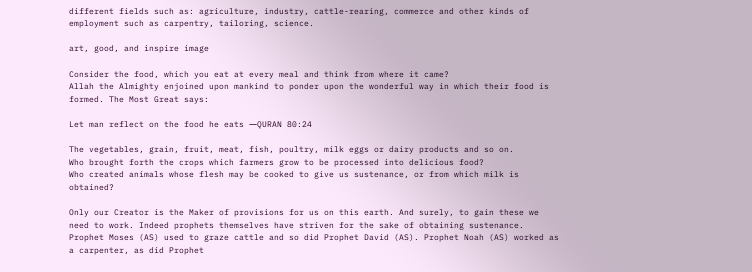different fields such as: agriculture, industry, cattle-rearing, commerce and other kinds of employment such as carpentry, tailoring, science.

art, good, and inspire image

Consider the food, which you eat at every meal and think from where it came?
Allah the Almighty enjoined upon mankind to ponder upon the wonderful way in which their food is formed. The Most Great says:

Let man reflect on the food he eats ―QURAN 80:24

The vegetables, grain, fruit, meat, fish, poultry, milk eggs or dairy products and so on.
Who brought forth the crops which farmers grow to be processed into delicious food?
Who created animals whose flesh may be cooked to give us sustenance, or from which milk is obtained?

Only our Creator is the Maker of provisions for us on this earth. And surely, to gain these we need to work. Indeed prophets themselves have striven for the sake of obtaining sustenance. Prophet Moses (AS) used to graze cattle and so did Prophet David (AS). Prophet Noah (AS) worked as a carpenter, as did Prophet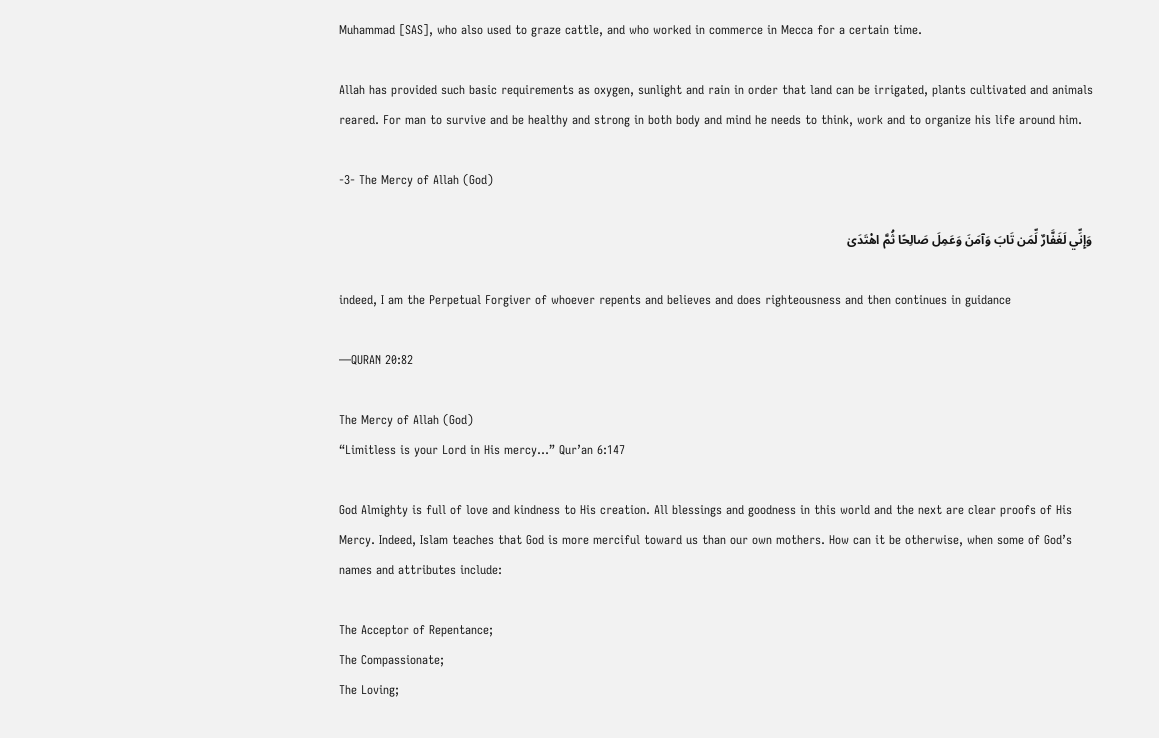Muhammad [SAS], who also used to graze cattle, and who worked in commerce in Mecca for a certain time.

Allah has provided such basic requirements as oxygen, sunlight and rain in order that land can be irrigated, plants cultivated and animals reared. For man to survive and be healthy and strong in both body and mind he needs to think, work and to organize his life around him.

-3- The Mercy of Allah (God)

وَإِنِّي لَغَفَّارٌ لِّمَن تَابَ وَآمَنَ وَعَمِلَ صَالِحًا ثُمَّ اهْتَدَىٰ

indeed, I am the Perpetual Forgiver of whoever repents and believes and does righteousness and then continues in guidance

―QURAN 20:82

The Mercy of Allah (God)
“Limitless is your Lord in His mercy…” Qur’an 6:147

God Almighty is full of love and kindness to His creation. All blessings and goodness in this world and the next are clear proofs of His Mercy. Indeed, Islam teaches that God is more merciful toward us than our own mothers. How can it be otherwise, when some of God’s names and attributes include:

The Acceptor of Repentance;
The Compassionate;
The Loving;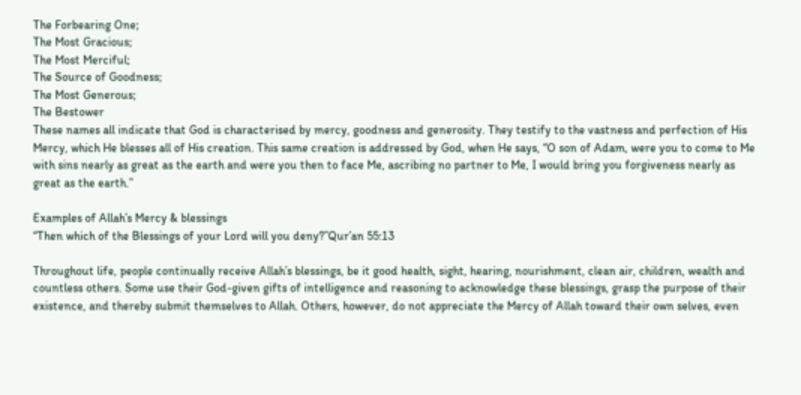The Forbearing One;
The Most Gracious;
The Most Merciful;
The Source of Goodness;
The Most Generous;
The Bestower
These names all indicate that God is characterised by mercy, goodness and generosity. They testify to the vastness and perfection of His Mercy, which He blesses all of His creation. This same creation is addressed by God, when He says, “O son of Adam, were you to come to Me with sins nearly as great as the earth and were you then to face Me, ascribing no partner to Me, I would bring you forgiveness nearly as great as the earth.”

Examples of Allah’s Mercy & blessings
“Then which of the Blessings of your Lord will you deny?”Qur’an 55:13

Throughout life, people continually receive Allah’s blessings, be it good health, sight, hearing, nourishment, clean air, children, wealth and countless others. Some use their God-given gifts of intelligence and reasoning to acknowledge these blessings, grasp the purpose of their existence, and thereby submit themselves to Allah. Others, however, do not appreciate the Mercy of Allah toward their own selves, even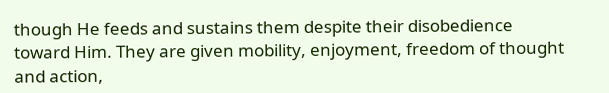though He feeds and sustains them despite their disobedience toward Him. They are given mobility, enjoyment, freedom of thought and action,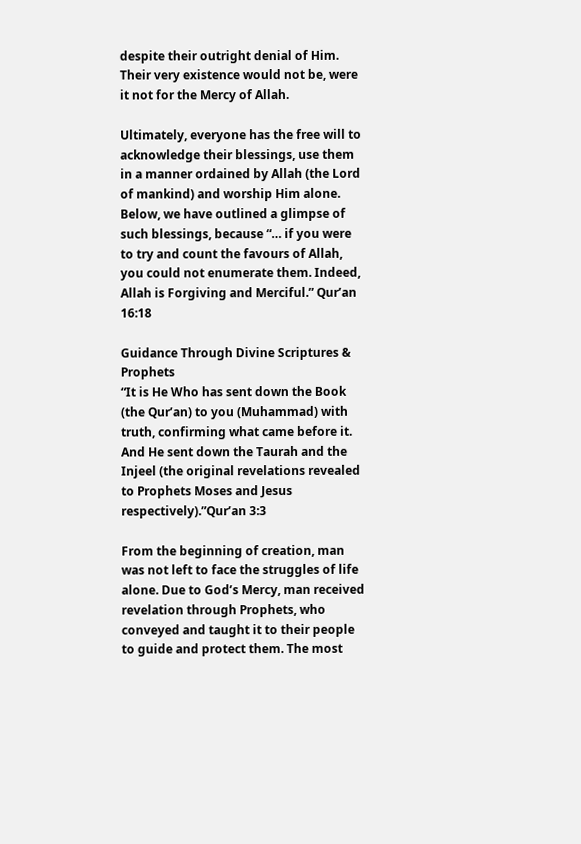despite their outright denial of Him. Their very existence would not be, were it not for the Mercy of Allah.

Ultimately, everyone has the free will to acknowledge their blessings, use them in a manner ordained by Allah (the Lord of mankind) and worship Him alone. Below, we have outlined a glimpse of such blessings, because “… if you were to try and count the favours of Allah, you could not enumerate them. Indeed, Allah is Forgiving and Merciful.” Qur’an 16:18

Guidance Through Divine Scriptures & Prophets
“It is He Who has sent down the Book (the Qur’an) to you (Muhammad) with truth, confirming what came before it. And He sent down the Taurah and the Injeel (the original revelations revealed to Prophets Moses and Jesus respectively).”Qur’an 3:3

From the beginning of creation, man was not left to face the struggles of life alone. Due to God’s Mercy, man received revelation through Prophets, who conveyed and taught it to their people to guide and protect them. The most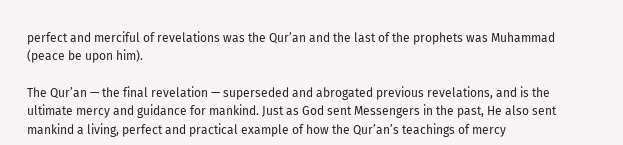perfect and merciful of revelations was the Qur’an and the last of the prophets was Muhammad (peace be upon him).

The Qur’an — the final revelation — superseded and abrogated previous revelations, and is the ultimate mercy and guidance for mankind. Just as God sent Messengers in the past, He also sent mankind a living, perfect and practical example of how the Qur’an’s teachings of mercy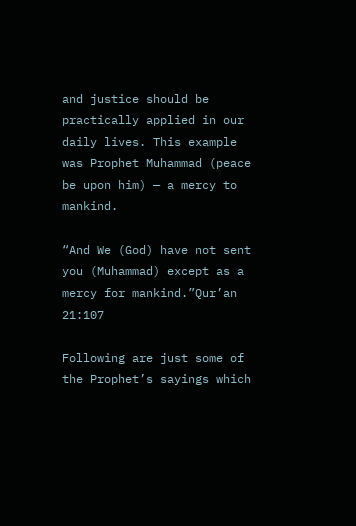and justice should be practically applied in our daily lives. This example was Prophet Muhammad (peace be upon him) — a mercy to mankind.

“And We (God) have not sent you (Muhammad) except as a mercy for mankind.”Qur’an 21:107

Following are just some of the Prophet’s sayings which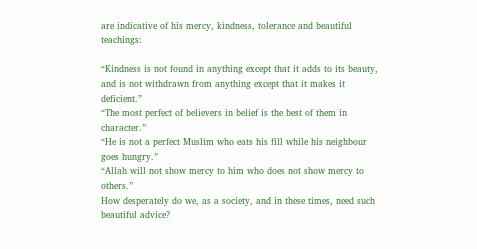are indicative of his mercy, kindness, tolerance and beautiful teachings:

“Kindness is not found in anything except that it adds to its beauty, and is not withdrawn from anything except that it makes it deficient.”
“The most perfect of believers in belief is the best of them in character.”
“He is not a perfect Muslim who eats his fill while his neighbour goes hungry.”
“Allah will not show mercy to him who does not show mercy to others.”
How desperately do we, as a society, and in these times, need such beautiful advice?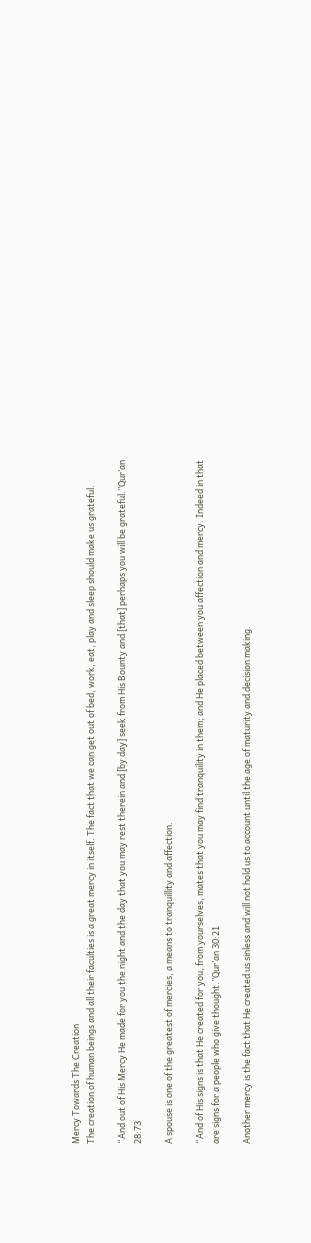Mercy Towards The Creation
The creation of human beings and all their faculties is a great mercy in itself. The fact that we can get out of bed, work, eat, play and sleep should make us grateful.

“And out of His Mercy He made for you the night and the day that you may rest therein and [by day] seek from His Bounty and [that] perhaps you will be grateful.”Qur’an 28:73

A spouse is one of the greatest of mercies, a means to tranquillity and affection.

“And of His signs is that He created for you, from yourselves, mates that you may find tranquility in them; and He placed between you affection and mercy. Indeed in that are signs for a people who give thought.”Qur’an 30:21

Another mercy is the fact that He created us sinless and will not hold us to account until the age of maturity and decision making.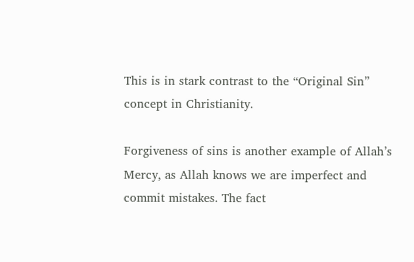This is in stark contrast to the “Original Sin” concept in Christianity.

Forgiveness of sins is another example of Allah’s Mercy, as Allah knows we are imperfect and commit mistakes. The fact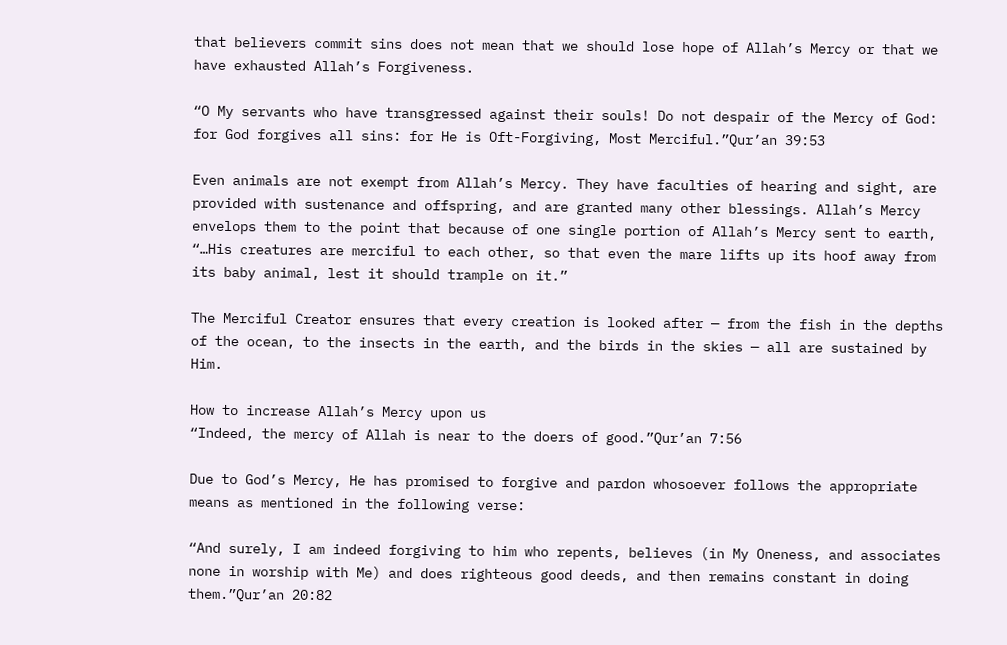that believers commit sins does not mean that we should lose hope of Allah’s Mercy or that we have exhausted Allah’s Forgiveness.

“O My servants who have transgressed against their souls! Do not despair of the Mercy of God: for God forgives all sins: for He is Oft-Forgiving, Most Merciful.”Qur’an 39:53

Even animals are not exempt from Allah’s Mercy. They have faculties of hearing and sight, are provided with sustenance and offspring, and are granted many other blessings. Allah’s Mercy envelops them to the point that because of one single portion of Allah’s Mercy sent to earth, “…His creatures are merciful to each other, so that even the mare lifts up its hoof away from its baby animal, lest it should trample on it.”

The Merciful Creator ensures that every creation is looked after — from the fish in the depths of the ocean, to the insects in the earth, and the birds in the skies — all are sustained by Him.

How to increase Allah’s Mercy upon us
“Indeed, the mercy of Allah is near to the doers of good.”Qur’an 7:56

Due to God’s Mercy, He has promised to forgive and pardon whosoever follows the appropriate means as mentioned in the following verse:

“And surely, I am indeed forgiving to him who repents, believes (in My Oneness, and associates none in worship with Me) and does righteous good deeds, and then remains constant in doing them.”Qur’an 20:82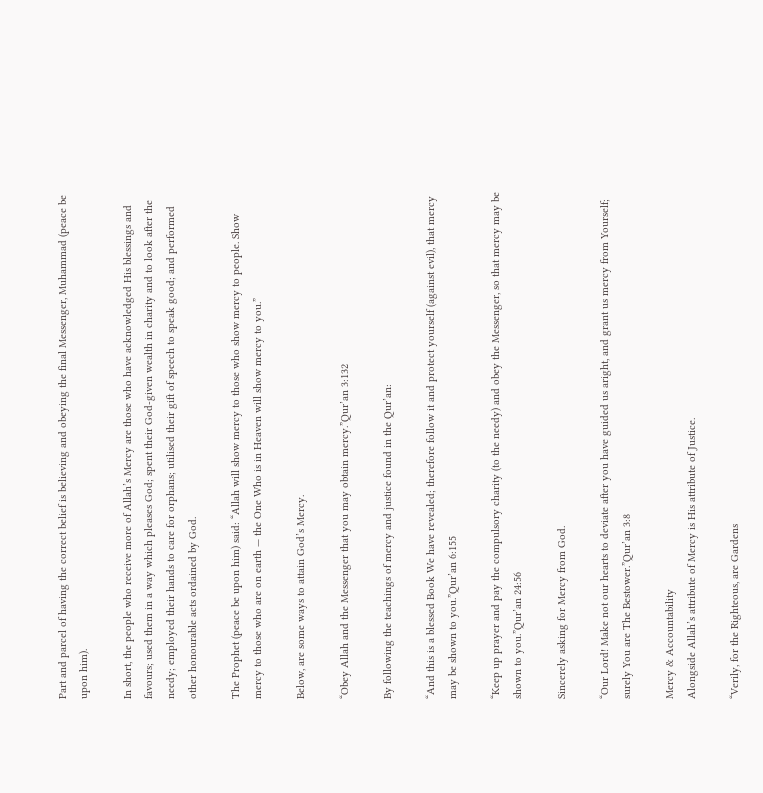Part and parcel of having the correct belief is believing and obeying the final Messenger, Muhammad (peace be upon him).

In short, the people who receive more of Allah’s Mercy are those who have acknowledged His blessings and favours; used them in a way which pleases God; spent their God-given wealth in charity and to look after the needy; employed their hands to care for orphans; utilised their gift of speech to speak good; and performed other honourable acts ordained by God.

The Prophet (peace be upon him) said: “Allah will show mercy to those who show mercy to people. Show mercy to those who are on earth — the One Who is in Heaven will show mercy to you.”

Below, are some ways to attain God’s Mercy.

“Obey Allah and the Messenger that you may obtain mercy.”Qur’an 3:132

By following the teachings of mercy and justice found in the Qur’an:

“And this is a blessed Book We have revealed; therefore follow it and protect yourself (against evil), that mercy may be shown to you.”Qur’an 6:155

“Keep up prayer and pay the compulsory charity (to the needy) and obey the Messenger, so that mercy may be shown to you.”Qur’an 24:56

Sincerely asking for Mercy from God.

“Our Lord! Make not our hearts to deviate after you have guided us aright, and grant us mercy from Yourself; surely You are The Bestower.”Qur’an 3:8

Mercy & Accountability
Alongside Allah’s attribute of Mercy is His attribute of Justice.

“Verily, for the Righteous, are Gardens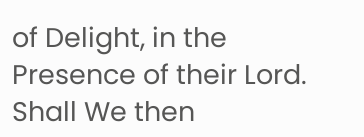of Delight, in the Presence of their Lord. Shall We then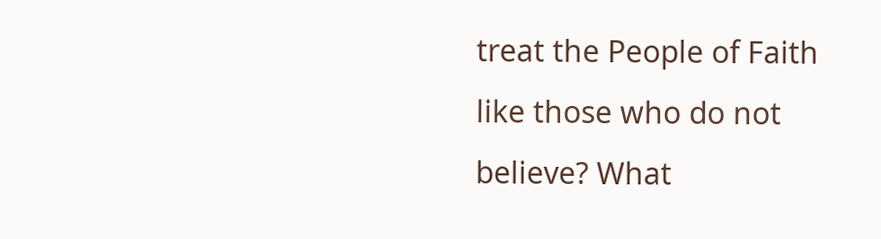treat the People of Faith like those who do not believe? What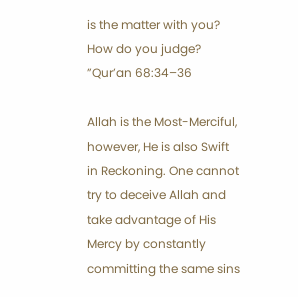is the matter with you? How do you judge? ”Qur’an 68:34–36

Allah is the Most-Merciful, however, He is also Swift in Reckoning. One cannot try to deceive Allah and take advantage of His Mercy by constantly committing the same sins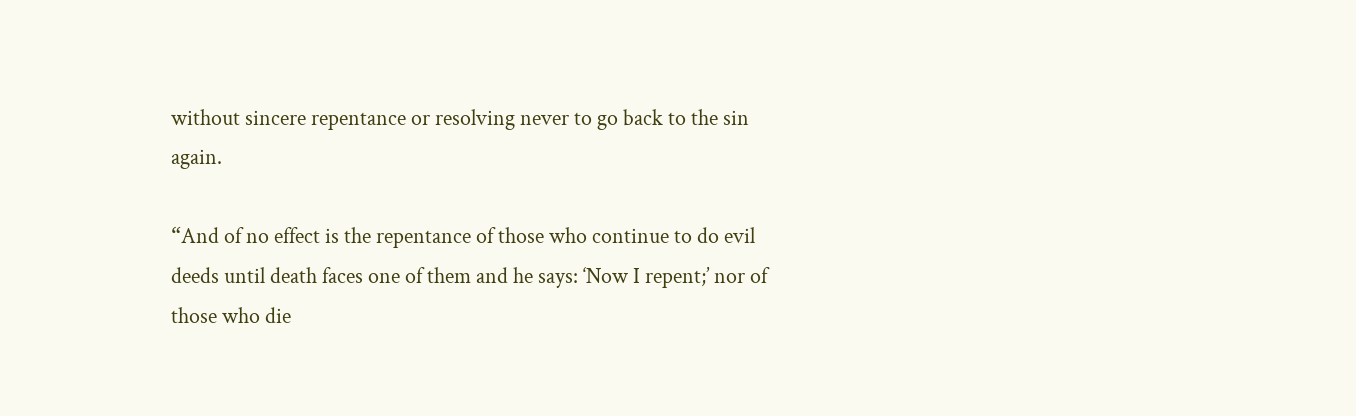without sincere repentance or resolving never to go back to the sin again.

“And of no effect is the repentance of those who continue to do evil deeds until death faces one of them and he says: ‘Now I repent;’ nor of those who die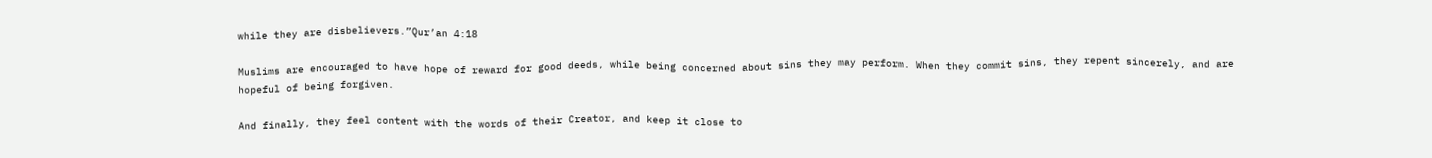while they are disbelievers.”Qur’an 4:18

Muslims are encouraged to have hope of reward for good deeds, while being concerned about sins they may perform. When they commit sins, they repent sincerely, and are hopeful of being forgiven.

And finally, they feel content with the words of their Creator, and keep it close to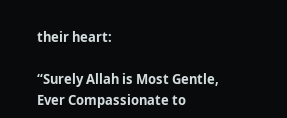their heart:

“Surely Allah is Most Gentle, Ever Compassionate to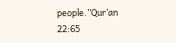people.”Qur’an 22:65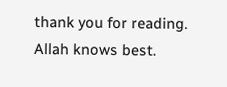thank you for reading.
Allah knows best.